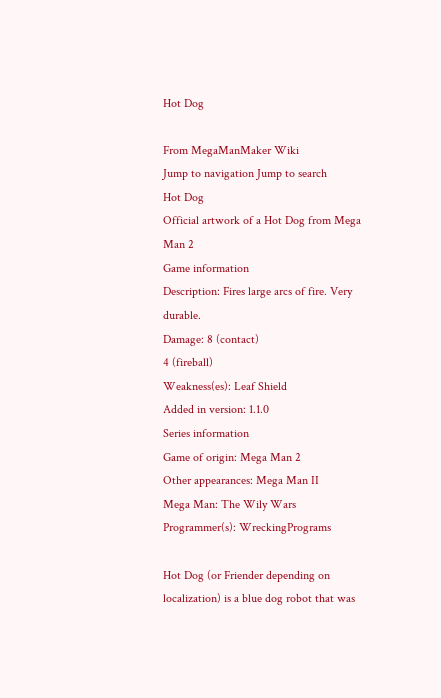Hot Dog

From MegaManMaker Wiki
Jump to navigation Jump to search
Hot Dog
Official artwork of a Hot Dog from Mega Man 2
Game information
Description: Fires large arcs of fire. Very durable.
Damage: 8 (contact)
4 (fireball)
Weakness(es): Leaf Shield
Added in version: 1.1.0
Series information
Game of origin: Mega Man 2
Other appearances: Mega Man II
Mega Man: The Wily Wars
Programmer(s): WreckingPrograms

Hot Dog (or Friender depending on localization) is a blue dog robot that was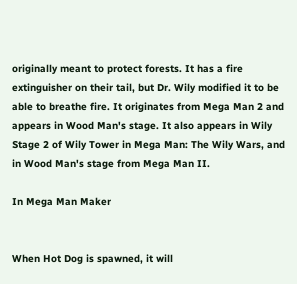originally meant to protect forests. It has a fire extinguisher on their tail, but Dr. Wily modified it to be able to breathe fire. It originates from Mega Man 2 and appears in Wood Man's stage. It also appears in Wily Stage 2 of Wily Tower in Mega Man: The Wily Wars, and in Wood Man's stage from Mega Man II.

In Mega Man Maker


When Hot Dog is spawned, it will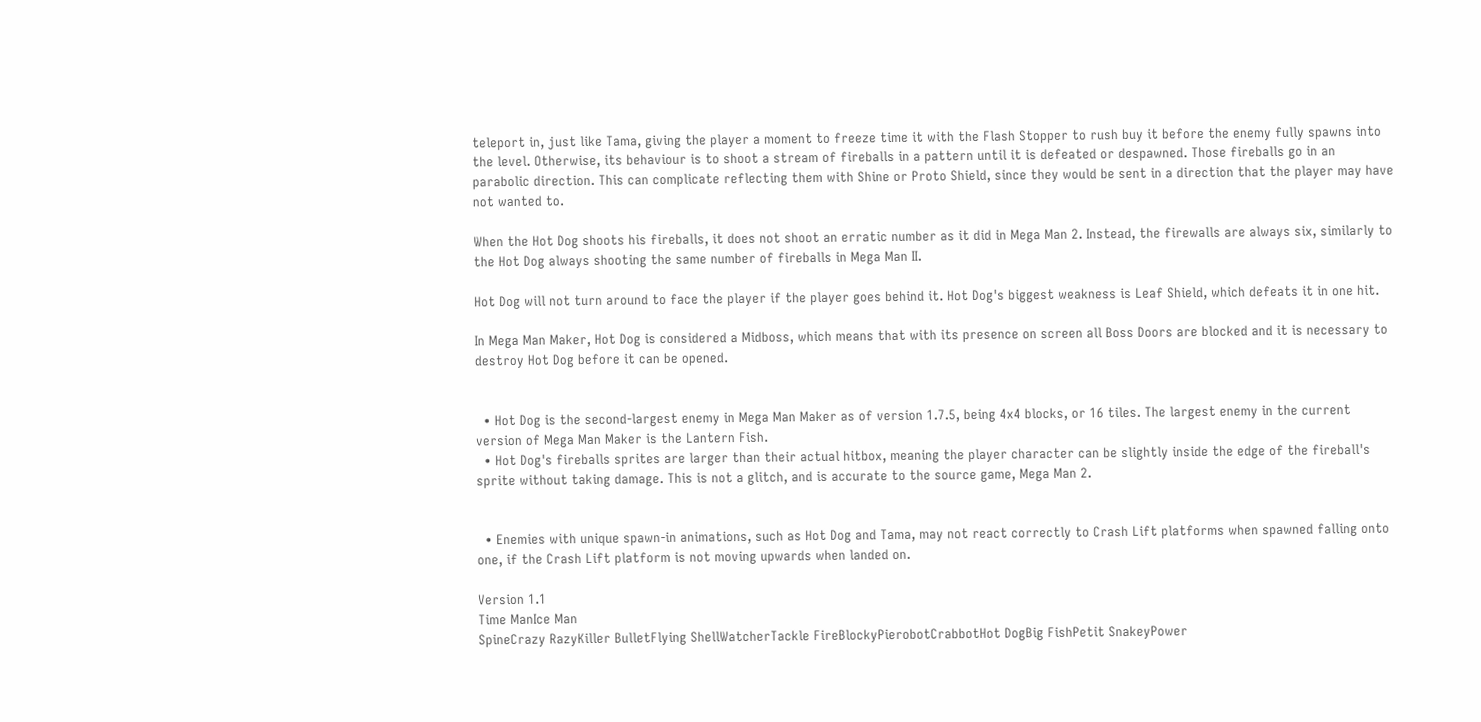teleport in, just like Tama, giving the player a moment to freeze time it with the Flash Stopper to rush buy it before the enemy fully spawns into the level. Otherwise, its behaviour is to shoot a stream of fireballs in a pattern until it is defeated or despawned. Those fireballs go in an parabolic direction. This can complicate reflecting them with Shine or Proto Shield, since they would be sent in a direction that the player may have not wanted to.

When the Hot Dog shoots his fireballs, it does not shoot an erratic number as it did in Mega Man 2. Instead, the firewalls are always six, similarly to the Hot Dog always shooting the same number of fireballs in Mega Man II.

Hot Dog will not turn around to face the player if the player goes behind it. Hot Dog's biggest weakness is Leaf Shield, which defeats it in one hit.

In Mega Man Maker, Hot Dog is considered a Midboss, which means that with its presence on screen all Boss Doors are blocked and it is necessary to destroy Hot Dog before it can be opened.


  • Hot Dog is the second-largest enemy in Mega Man Maker as of version 1.7.5, being 4x4 blocks, or 16 tiles. The largest enemy in the current version of Mega Man Maker is the Lantern Fish.
  • Hot Dog's fireballs sprites are larger than their actual hitbox, meaning the player character can be slightly inside the edge of the fireball's sprite without taking damage. This is not a glitch, and is accurate to the source game, Mega Man 2.


  • Enemies with unique spawn-in animations, such as Hot Dog and Tama, may not react correctly to Crash Lift platforms when spawned falling onto one, if the Crash Lift platform is not moving upwards when landed on.

Version 1.1
Time ManIce Man
SpineCrazy RazyKiller BulletFlying ShellWatcherTackle FireBlockyPierobotCrabbotHot DogBig FishPetit SnakeyPower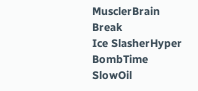MusclerBrain Break
Ice SlasherHyper BombTime SlowOil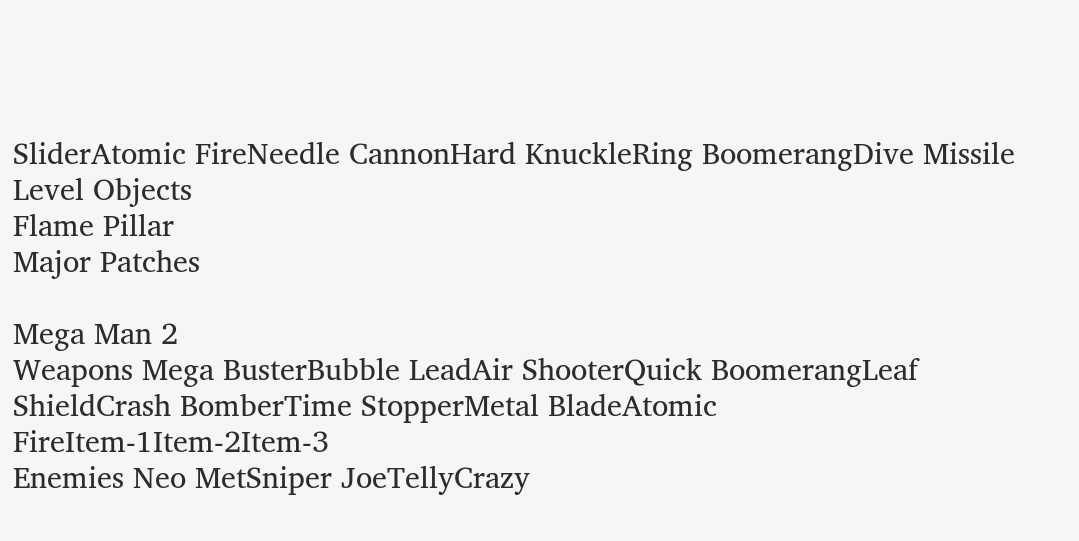SliderAtomic FireNeedle CannonHard KnuckleRing BoomerangDive Missile
Level Objects
Flame Pillar
Major Patches

Mega Man 2
Weapons Mega BusterBubble LeadAir ShooterQuick BoomerangLeaf ShieldCrash BomberTime StopperMetal BladeAtomic FireItem-1Item-2Item-3
Enemies Neo MetSniper JoeTellyCrazy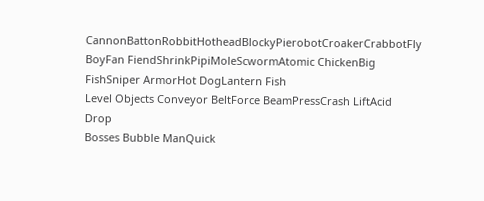CannonBattonRobbitHotheadBlockyPierobotCroakerCrabbotFly BoyFan FiendShrinkPipiMoleScwormAtomic ChickenBig FishSniper ArmorHot DogLantern Fish
Level Objects Conveyor BeltForce BeamPressCrash LiftAcid Drop
Bosses Bubble ManQuick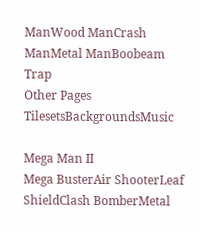ManWood ManCrash ManMetal ManBoobeam Trap
Other Pages TilesetsBackgroundsMusic

Mega Man II
Mega BusterAir ShooterLeaf ShieldClash BomberMetal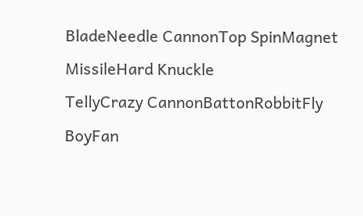BladeNeedle CannonTop SpinMagnet MissileHard Knuckle
TellyCrazy CannonBattonRobbitFly BoyFan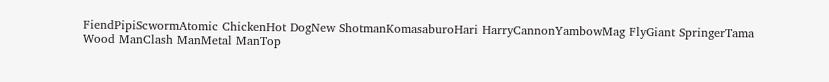FiendPipiScwormAtomic ChickenHot DogNew ShotmanKomasaburoHari HarryCannonYambowMag FlyGiant SpringerTama
Wood ManClash ManMetal ManTop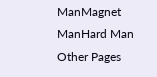ManMagnet ManHard Man
Other Pages